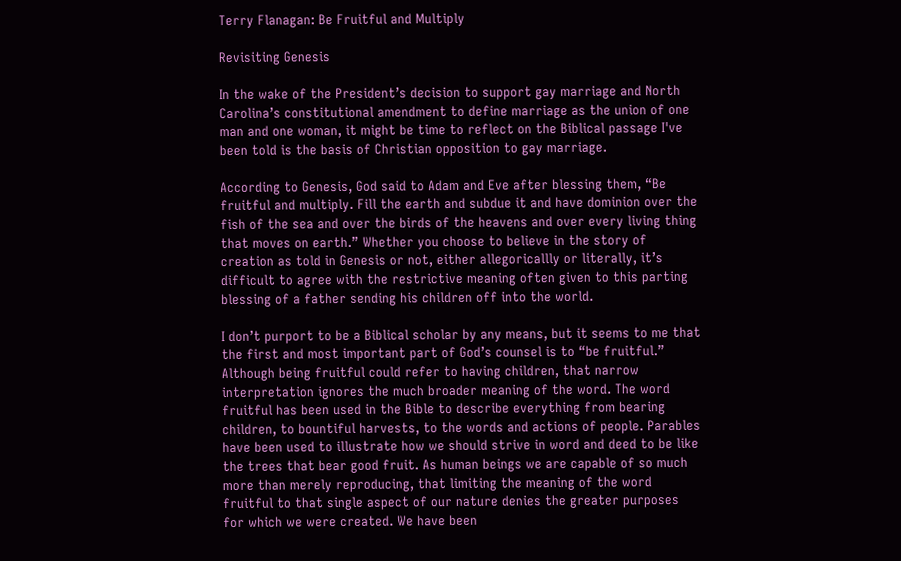Terry Flanagan: Be Fruitful and Multiply

Revisiting Genesis

In the wake of the President’s decision to support gay marriage and North Carolina’s constitutional amendment to define marriage as the union of one man and one woman, it might be time to reflect on the Biblical passage I've been told is the basis of Christian opposition to gay marriage.

According to Genesis, God said to Adam and Eve after blessing them, “Be fruitful and multiply. Fill the earth and subdue it and have dominion over the fish of the sea and over the birds of the heavens and over every living thing that moves on earth.” Whether you choose to believe in the story of creation as told in Genesis or not, either allegoricallly or literally, it’s difficult to agree with the restrictive meaning often given to this parting blessing of a father sending his children off into the world.

I don’t purport to be a Biblical scholar by any means, but it seems to me that the first and most important part of God’s counsel is to “be fruitful.” Although being fruitful could refer to having children, that narrow interpretation ignores the much broader meaning of the word. The word fruitful has been used in the Bible to describe everything from bearing children, to bountiful harvests, to the words and actions of people. Parables have been used to illustrate how we should strive in word and deed to be like the trees that bear good fruit. As human beings we are capable of so much more than merely reproducing, that limiting the meaning of the word fruitful to that single aspect of our nature denies the greater purposes for which we were created. We have been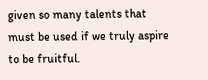given so many talents that must be used if we truly aspire to be fruitful.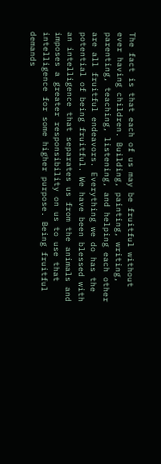The fact is that each of us may be fruitful without ever having children. Building, painting, writing, parenting, teaching, listening, and helping each other are all fruitful endeavors. Everything we do has the potential of being fruitful. We have been blessed with an intelligence that separates us from the animals and imposes a greater responsibility on us to use that intelligence for some higher purpose. Being fruitful demands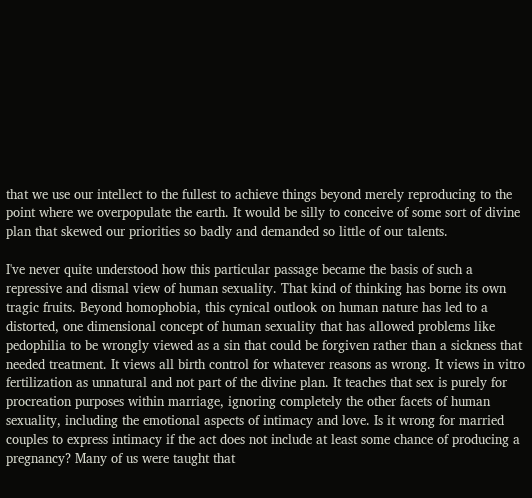that we use our intellect to the fullest to achieve things beyond merely reproducing to the point where we overpopulate the earth. It would be silly to conceive of some sort of divine plan that skewed our priorities so badly and demanded so little of our talents.

I've never quite understood how this particular passage became the basis of such a repressive and dismal view of human sexuality. That kind of thinking has borne its own tragic fruits. Beyond homophobia, this cynical outlook on human nature has led to a distorted, one dimensional concept of human sexuality that has allowed problems like pedophilia to be wrongly viewed as a sin that could be forgiven rather than a sickness that needed treatment. It views all birth control for whatever reasons as wrong. It views in vitro fertilization as unnatural and not part of the divine plan. It teaches that sex is purely for procreation purposes within marriage, ignoring completely the other facets of human sexuality, including the emotional aspects of intimacy and love. Is it wrong for married couples to express intimacy if the act does not include at least some chance of producing a pregnancy? Many of us were taught that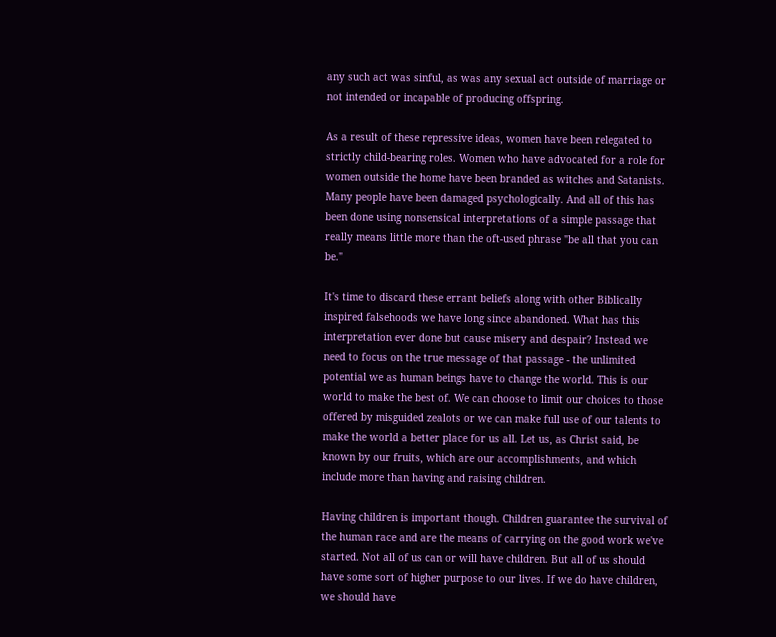any such act was sinful, as was any sexual act outside of marriage or not intended or incapable of producing offspring.

As a result of these repressive ideas, women have been relegated to strictly child-bearing roles. Women who have advocated for a role for women outside the home have been branded as witches and Satanists. Many people have been damaged psychologically. And all of this has been done using nonsensical interpretations of a simple passage that really means little more than the oft-used phrase "be all that you can be."

It's time to discard these errant beliefs along with other Biblically inspired falsehoods we have long since abandoned. What has this interpretation ever done but cause misery and despair? Instead we need to focus on the true message of that passage - the unlimited potential we as human beings have to change the world. This is our world to make the best of. We can choose to limit our choices to those offered by misguided zealots or we can make full use of our talents to make the world a better place for us all. Let us, as Christ said, be known by our fruits, which are our accomplishments, and which include more than having and raising children.

Having children is important though. Children guarantee the survival of the human race and are the means of carrying on the good work we've started. Not all of us can or will have children. But all of us should have some sort of higher purpose to our lives. If we do have children, we should have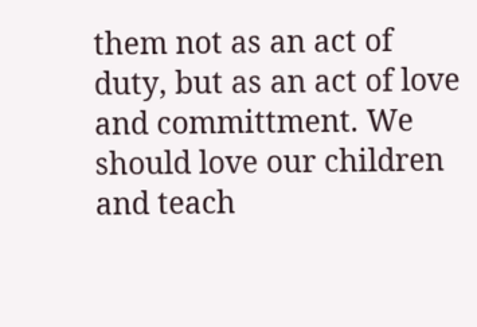them not as an act of duty, but as an act of love and committment. We should love our children and teach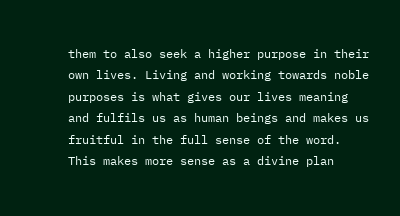them to also seek a higher purpose in their own lives. Living and working towards noble purposes is what gives our lives meaning and fulfils us as human beings and makes us fruitful in the full sense of the word. This makes more sense as a divine plan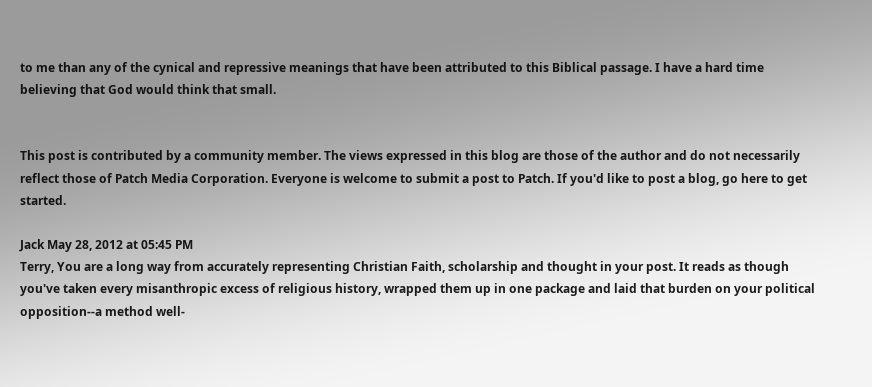to me than any of the cynical and repressive meanings that have been attributed to this Biblical passage. I have a hard time believing that God would think that small.


This post is contributed by a community member. The views expressed in this blog are those of the author and do not necessarily reflect those of Patch Media Corporation. Everyone is welcome to submit a post to Patch. If you'd like to post a blog, go here to get started.

Jack May 28, 2012 at 05:45 PM
Terry, You are a long way from accurately representing Christian Faith, scholarship and thought in your post. It reads as though you've taken every misanthropic excess of religious history, wrapped them up in one package and laid that burden on your political opposition--a method well-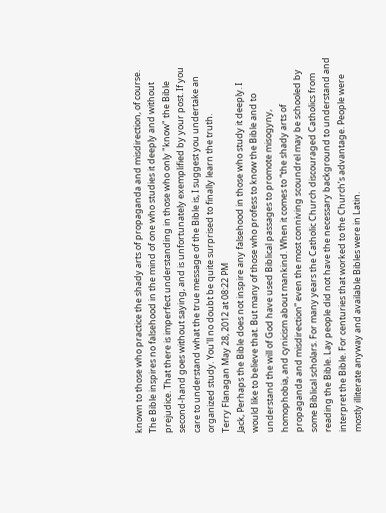known to those who practice the shady arts of propaganda and misdirection, of course. The Bible inspires no falsehood in the mind of one who studies it deeply and without prejudice. That there is imperfect understanding in those who only "know" the Bible second-hand goes without saying, and is unfortunately exemplified by your post. If you care to understand what the true message of the Bible is, I suggest you undertake an organized study. You'll no doubt be quite surprised to finally learn the truth.
Terry Flanagan May 28, 2012 at 08:22 PM
Jack, Perhaps the Bible does not inspire any falsehood in those who study it deeply. I would like to believe that. But many of those who profess to know the Bible and to understand the will of God have used Biblical passages to promote misogyny, homophobia, and cynicism about mankind. When it comes to “the shady arts of propaganda and misdirection” even the most conniving scoundrel may be schooled by some Biblical scholars. For many years the Catholic Church discouraged Catholics from reading the Bible. Lay people did not have the necessary background to understand and interpret the Bible. For centuries that worked to the Church’s advantage. People were mostly illiterate anyway and available Bibles were in Latin.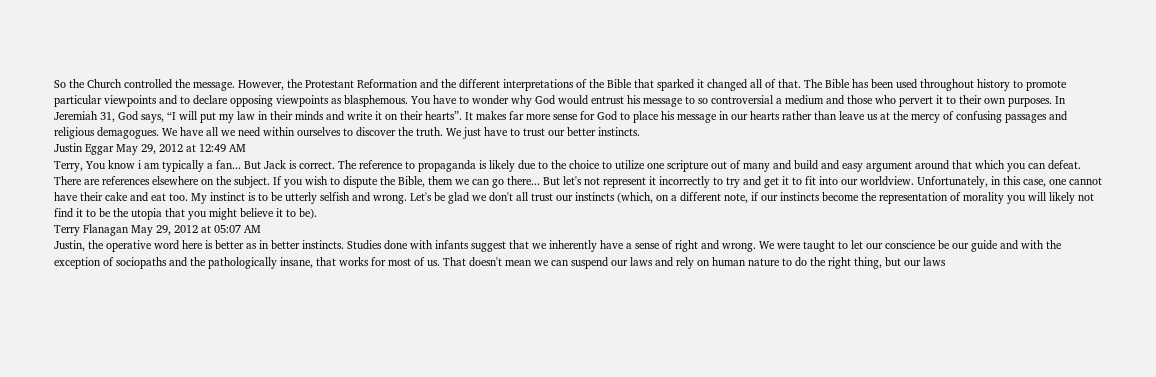So the Church controlled the message. However, the Protestant Reformation and the different interpretations of the Bible that sparked it changed all of that. The Bible has been used throughout history to promote particular viewpoints and to declare opposing viewpoints as blasphemous. You have to wonder why God would entrust his message to so controversial a medium and those who pervert it to their own purposes. In Jeremiah 31, God says, “I will put my law in their minds and write it on their hearts”. It makes far more sense for God to place his message in our hearts rather than leave us at the mercy of confusing passages and religious demagogues. We have all we need within ourselves to discover the truth. We just have to trust our better instincts.
Justin Eggar May 29, 2012 at 12:49 AM
Terry, You know i am typically a fan... But Jack is correct. The reference to propaganda is likely due to the choice to utilize one scripture out of many and build and easy argument around that which you can defeat. There are references elsewhere on the subject. If you wish to dispute the Bible, them we can go there... But let's not represent it incorrectly to try and get it to fit into our worldview. Unfortunately, in this case, one cannot have their cake and eat too. My instinct is to be utterly selfish and wrong. Let's be glad we don't all trust our instincts (which, on a different note, if our instincts become the representation of morality you will likely not find it to be the utopia that you might believe it to be).
Terry Flanagan May 29, 2012 at 05:07 AM
Justin, the operative word here is better as in better instincts. Studies done with infants suggest that we inherently have a sense of right and wrong. We were taught to let our conscience be our guide and with the exception of sociopaths and the pathologically insane, that works for most of us. That doesn't mean we can suspend our laws and rely on human nature to do the right thing, but our laws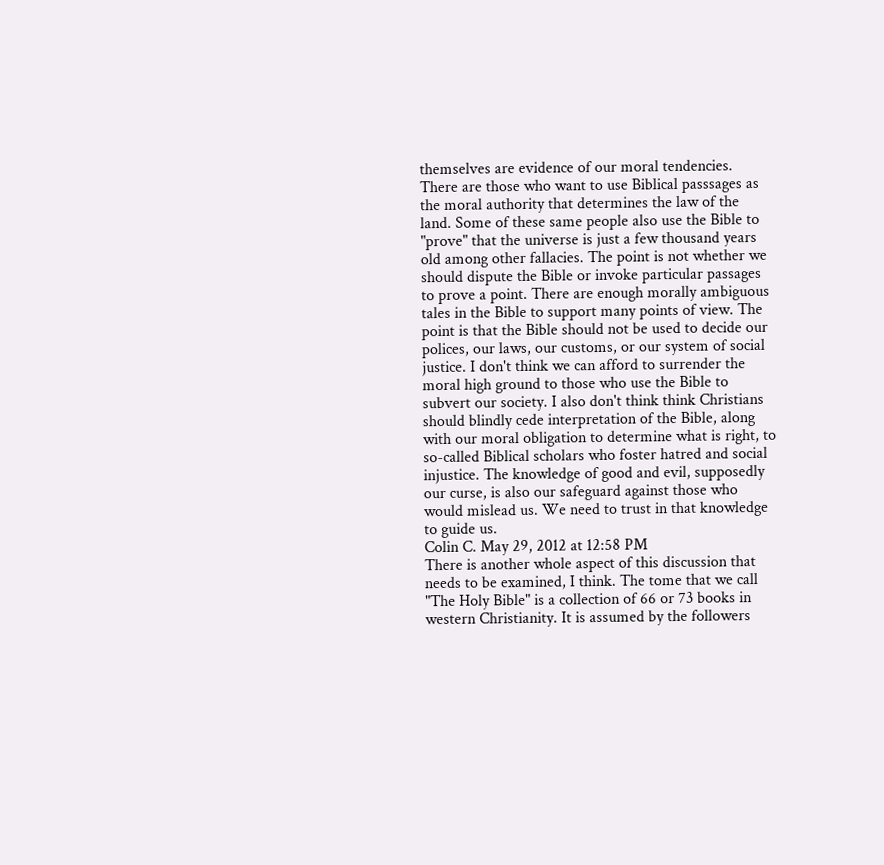themselves are evidence of our moral tendencies. There are those who want to use Biblical passsages as the moral authority that determines the law of the land. Some of these same people also use the Bible to "prove" that the universe is just a few thousand years old among other fallacies. The point is not whether we should dispute the Bible or invoke particular passages to prove a point. There are enough morally ambiguous tales in the Bible to support many points of view. The point is that the Bible should not be used to decide our polices, our laws, our customs, or our system of social justice. I don't think we can afford to surrender the moral high ground to those who use the Bible to subvert our society. I also don't think think Christians should blindly cede interpretation of the Bible, along with our moral obligation to determine what is right, to so-called Biblical scholars who foster hatred and social injustice. The knowledge of good and evil, supposedly our curse, is also our safeguard against those who would mislead us. We need to trust in that knowledge to guide us.
Colin C. May 29, 2012 at 12:58 PM
There is another whole aspect of this discussion that needs to be examined, I think. The tome that we call "The Holy Bible" is a collection of 66 or 73 books in western Christianity. It is assumed by the followers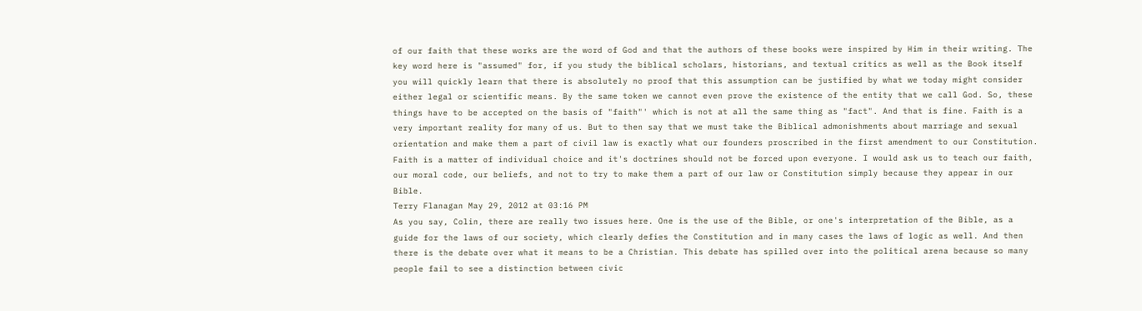of our faith that these works are the word of God and that the authors of these books were inspired by Him in their writing. The key word here is "assumed" for, if you study the biblical scholars, historians, and textual critics as well as the Book itself you will quickly learn that there is absolutely no proof that this assumption can be justified by what we today might consider either legal or scientific means. By the same token we cannot even prove the existence of the entity that we call God. So, these things have to be accepted on the basis of "faith"' which is not at all the same thing as "fact". And that is fine. Faith is a very important reality for many of us. But to then say that we must take the Biblical admonishments about marriage and sexual orientation and make them a part of civil law is exactly what our founders proscribed in the first amendment to our Constitution. Faith is a matter of individual choice and it's doctrines should not be forced upon everyone. I would ask us to teach our faith, our moral code, our beliefs, and not to try to make them a part of our law or Constitution simply because they appear in our Bible.
Terry Flanagan May 29, 2012 at 03:16 PM
As you say, Colin, there are really two issues here. One is the use of the Bible, or one's interpretation of the Bible, as a guide for the laws of our society, which clearly defies the Constitution and in many cases the laws of logic as well. And then there is the debate over what it means to be a Christian. This debate has spilled over into the political arena because so many people fail to see a distinction between civic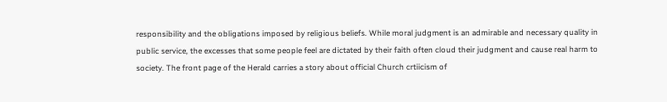responsibility and the obligations imposed by religious beliefs. While moral judgment is an admirable and necessary quality in public service, the excesses that some people feel are dictated by their faith often cloud their judgment and cause real harm to society. The front page of the Herald carries a story about official Church crtiicism of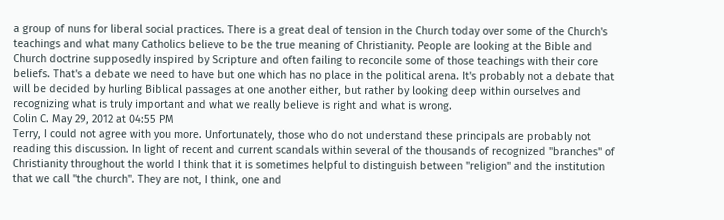a group of nuns for liberal social practices. There is a great deal of tension in the Church today over some of the Church's teachings and what many Catholics believe to be the true meaning of Christianity. People are looking at the Bible and Church doctrine supposedly inspired by Scripture and often failing to reconcile some of those teachings with their core beliefs. That's a debate we need to have but one which has no place in the political arena. It's probably not a debate that will be decided by hurling Biblical passages at one another either, but rather by looking deep within ourselves and recognizing what is truly important and what we really believe is right and what is wrong.
Colin C. May 29, 2012 at 04:55 PM
Terry, I could not agree with you more. Unfortunately, those who do not understand these principals are probably not reading this discussion. In light of recent and current scandals within several of the thousands of recognized "branches" of Christianity throughout the world I think that it is sometimes helpful to distinguish between "religion" and the institution that we call "the church". They are not, I think, one and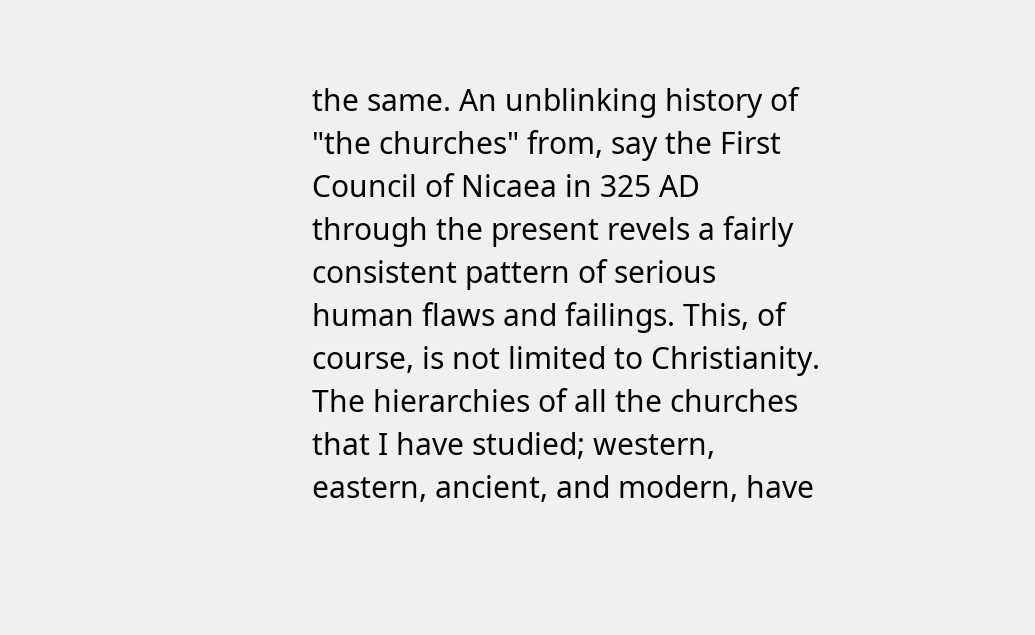the same. An unblinking history of "the churches" from, say the First Council of Nicaea in 325 AD through the present revels a fairly consistent pattern of serious human flaws and failings. This, of course, is not limited to Christianity. The hierarchies of all the churches that I have studied; western, eastern, ancient, and modern, have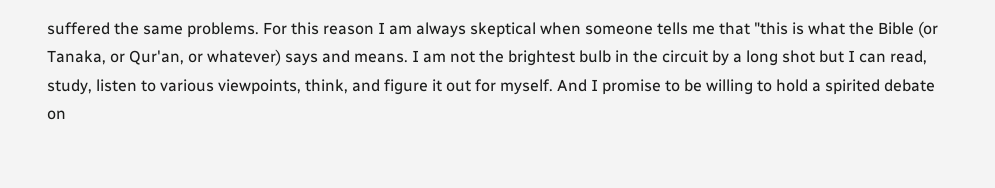suffered the same problems. For this reason I am always skeptical when someone tells me that "this is what the Bible (or Tanaka, or Qur'an, or whatever) says and means. I am not the brightest bulb in the circuit by a long shot but I can read, study, listen to various viewpoints, think, and figure it out for myself. And I promise to be willing to hold a spirited debate on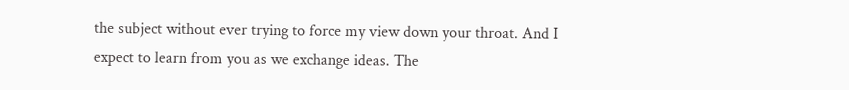the subject without ever trying to force my view down your throat. And I expect to learn from you as we exchange ideas. The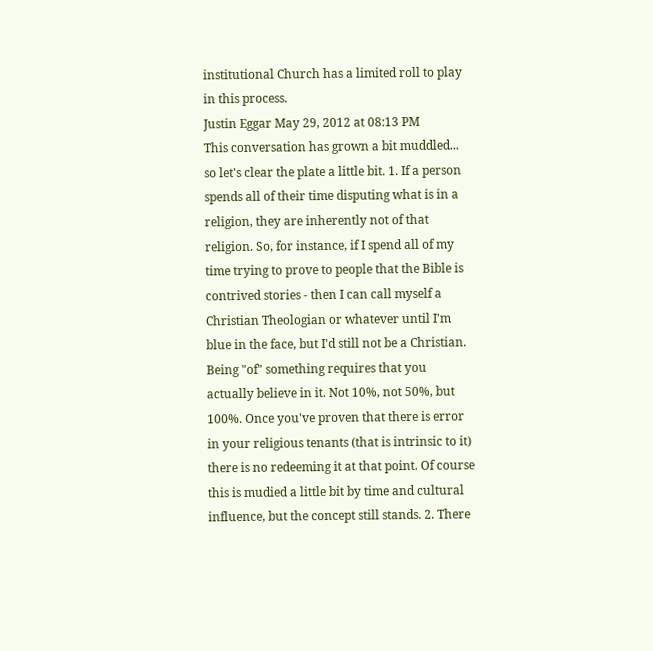institutional Church has a limited roll to play in this process.
Justin Eggar May 29, 2012 at 08:13 PM
This conversation has grown a bit muddled... so let's clear the plate a little bit. 1. If a person spends all of their time disputing what is in a religion, they are inherently not of that religion. So, for instance, if I spend all of my time trying to prove to people that the Bible is contrived stories - then I can call myself a Christian Theologian or whatever until I'm blue in the face, but I'd still not be a Christian. Being "of" something requires that you actually believe in it. Not 10%, not 50%, but 100%. Once you've proven that there is error in your religious tenants (that is intrinsic to it) there is no redeeming it at that point. Of course this is mudied a little bit by time and cultural influence, but the concept still stands. 2. There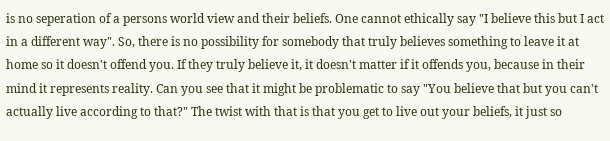is no seperation of a persons world view and their beliefs. One cannot ethically say "I believe this but I act in a different way". So, there is no possibility for somebody that truly believes something to leave it at home so it doesn't offend you. If they truly believe it, it doesn't matter if it offends you, because in their mind it represents reality. Can you see that it might be problematic to say "You believe that but you can't actually live according to that?" The twist with that is that you get to live out your beliefs, it just so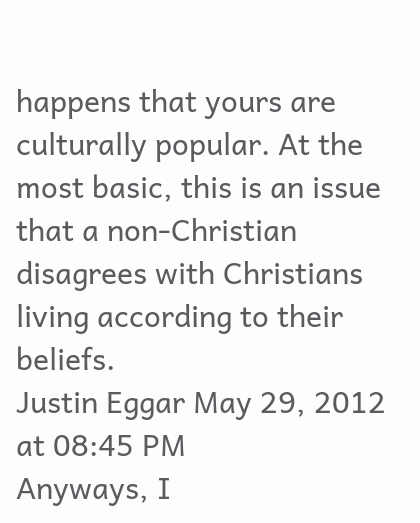happens that yours are culturally popular. At the most basic, this is an issue that a non-Christian disagrees with Christians living according to their beliefs.
Justin Eggar May 29, 2012 at 08:45 PM
Anyways, I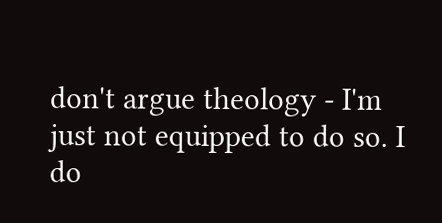don't argue theology - I'm just not equipped to do so. I do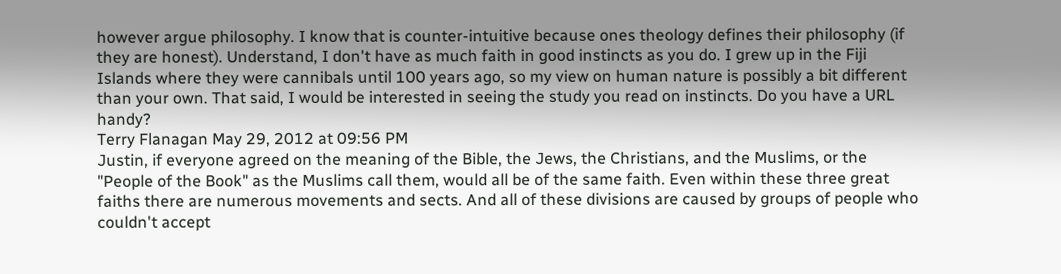however argue philosophy. I know that is counter-intuitive because ones theology defines their philosophy (if they are honest). Understand, I don't have as much faith in good instincts as you do. I grew up in the Fiji Islands where they were cannibals until 100 years ago, so my view on human nature is possibly a bit different than your own. That said, I would be interested in seeing the study you read on instincts. Do you have a URL handy?
Terry Flanagan May 29, 2012 at 09:56 PM
Justin, if everyone agreed on the meaning of the Bible, the Jews, the Christians, and the Muslims, or the "People of the Book" as the Muslims call them, would all be of the same faith. Even within these three great faiths there are numerous movements and sects. And all of these divisions are caused by groups of people who couldn't accept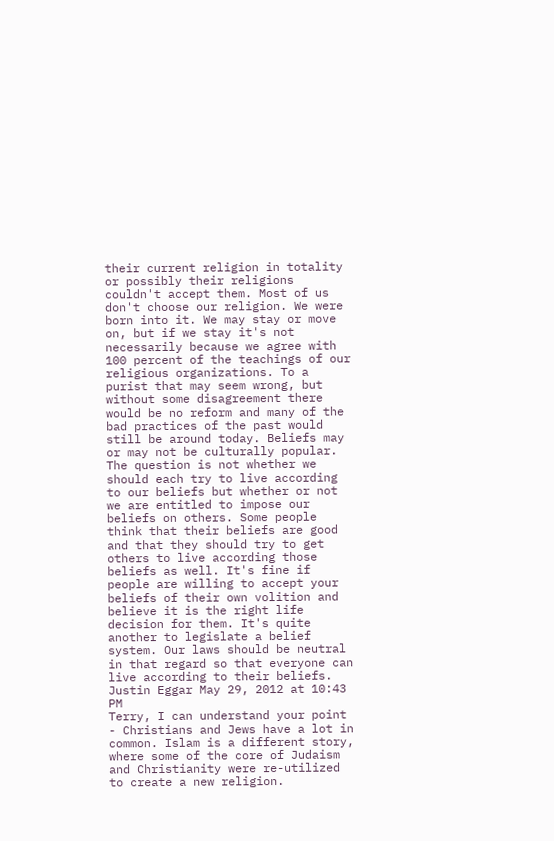their current religion in totality or possibly their religions couldn't accept them. Most of us don't choose our religion. We were born into it. We may stay or move on, but if we stay it's not necessarily because we agree with 100 percent of the teachings of our religious organizations. To a purist that may seem wrong, but without some disagreement there would be no reform and many of the bad practices of the past would still be around today. Beliefs may or may not be culturally popular. The question is not whether we should each try to live according to our beliefs but whether or not we are entitled to impose our beliefs on others. Some people think that their beliefs are good and that they should try to get others to live according those beliefs as well. It's fine if people are willing to accept your beliefs of their own volition and believe it is the right life decision for them. It's quite another to legislate a belief system. Our laws should be neutral in that regard so that everyone can live according to their beliefs.
Justin Eggar May 29, 2012 at 10:43 PM
Terry, I can understand your point - Christians and Jews have a lot in common. Islam is a different story, where some of the core of Judaism and Christianity were re-utilized to create a new religion.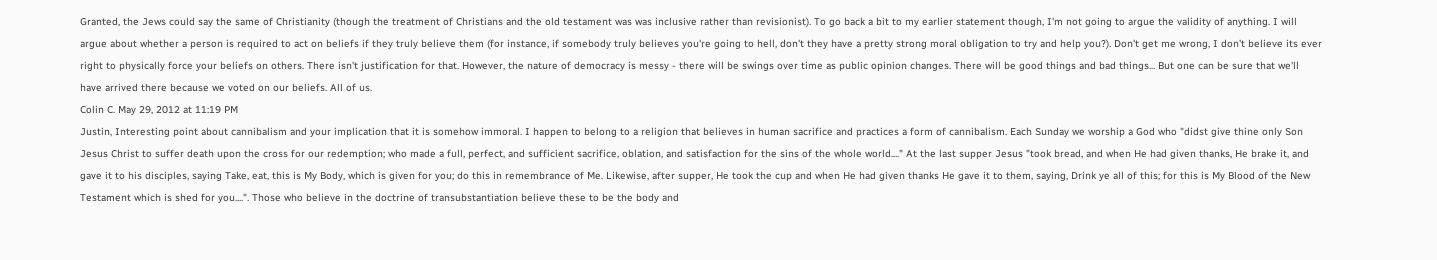Granted, the Jews could say the same of Christianity (though the treatment of Christians and the old testament was was inclusive rather than revisionist). To go back a bit to my earlier statement though, I'm not going to argue the validity of anything. I will argue about whether a person is required to act on beliefs if they truly believe them (for instance, if somebody truly believes you're going to hell, don't they have a pretty strong moral obligation to try and help you?). Don't get me wrong, I don't believe its ever right to physically force your beliefs on others. There isn't justification for that. However, the nature of democracy is messy - there will be swings over time as public opinion changes. There will be good things and bad things... But one can be sure that we'll have arrived there because we voted on our beliefs. All of us.
Colin C. May 29, 2012 at 11:19 PM
Justin, Interesting point about cannibalism and your implication that it is somehow immoral. I happen to belong to a religion that believes in human sacrifice and practices a form of cannibalism. Each Sunday we worship a God who "didst give thine only Son Jesus Christ to suffer death upon the cross for our redemption; who made a full, perfect, and sufficient sacrifice, oblation, and satisfaction for the sins of the whole world...." At the last supper Jesus "took bread, and when He had given thanks, He brake it, and gave it to his disciples, saying Take, eat, this is My Body, which is given for you; do this in remembrance of Me. Likewise, after supper, He took the cup and when He had given thanks He gave it to them, saying, Drink ye all of this; for this is My Blood of the New Testament which is shed for you....". Those who believe in the doctrine of transubstantiation believe these to be the body and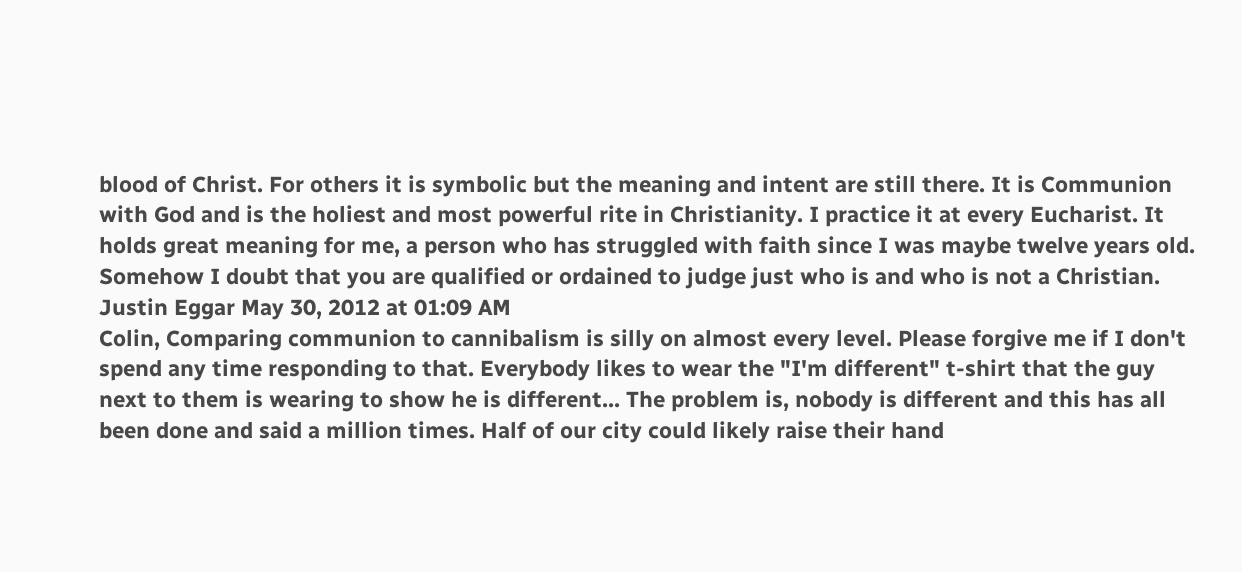blood of Christ. For others it is symbolic but the meaning and intent are still there. It is Communion with God and is the holiest and most powerful rite in Christianity. I practice it at every Eucharist. It holds great meaning for me, a person who has struggled with faith since I was maybe twelve years old. Somehow I doubt that you are qualified or ordained to judge just who is and who is not a Christian.
Justin Eggar May 30, 2012 at 01:09 AM
Colin, Comparing communion to cannibalism is silly on almost every level. Please forgive me if I don't spend any time responding to that. Everybody likes to wear the "I'm different" t-shirt that the guy next to them is wearing to show he is different... The problem is, nobody is different and this has all been done and said a million times. Half of our city could likely raise their hand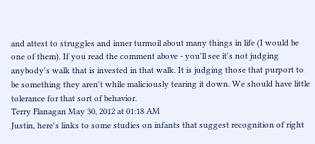and attest to struggles and inner turmoil about many things in life (I would be one of them). If you read the comment above - you'll see it's not judging anybody's walk that is invested in that walk. It is judging those that purport to be something they aren't while maliciously tearing it down. We should have little tolerance for that sort of behavior.
Terry Flanagan May 30, 2012 at 01:18 AM
Justin, here's links to some studies on infants that suggest recognition of right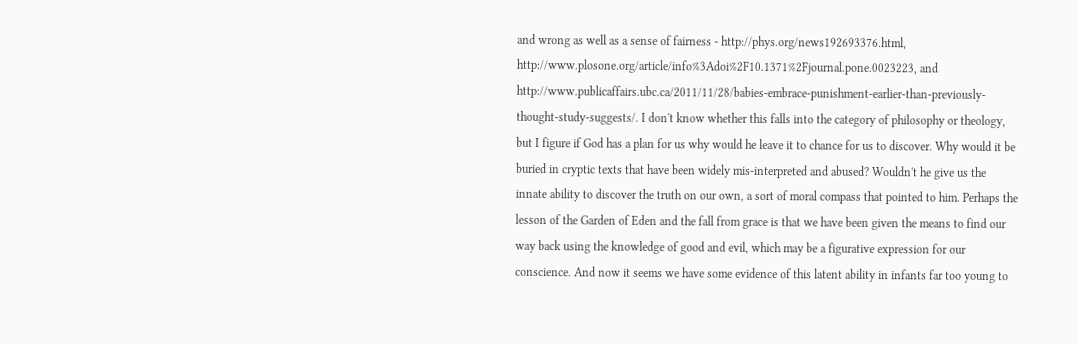and wrong as well as a sense of fairness - http://phys.org/news192693376.html, http://www.plosone.org/article/info%3Adoi%2F10.1371%2Fjournal.pone.0023223, and http://www.publicaffairs.ubc.ca/2011/11/28/babies-embrace-punishment-earlier-than-previously-thought-study-suggests/. I don't know whether this falls into the category of philosophy or theology, but I figure if God has a plan for us why would he leave it to chance for us to discover. Why would it be buried in cryptic texts that have been widely mis-interpreted and abused? Wouldn't he give us the innate ability to discover the truth on our own, a sort of moral compass that pointed to him. Perhaps the lesson of the Garden of Eden and the fall from grace is that we have been given the means to find our way back using the knowledge of good and evil, which may be a figurative expression for our conscience. And now it seems we have some evidence of this latent ability in infants far too young to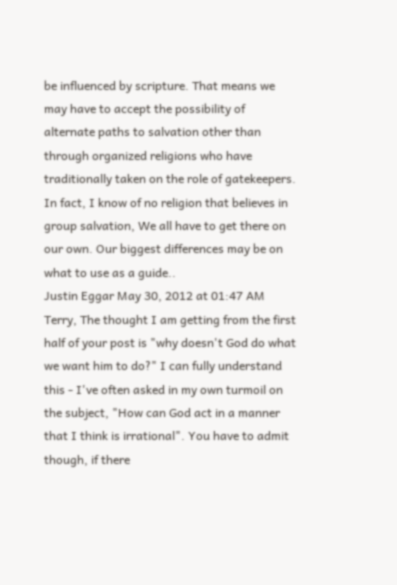be influenced by scripture. That means we may have to accept the possibility of alternate paths to salvation other than through organized religions who have traditionally taken on the role of gatekeepers. In fact, I know of no religion that believes in group salvation, We all have to get there on our own. Our biggest differences may be on what to use as a guide..
Justin Eggar May 30, 2012 at 01:47 AM
Terry, The thought I am getting from the first half of your post is "why doesn't God do what we want him to do?" I can fully understand this - I've often asked in my own turmoil on the subject, "How can God act in a manner that I think is irrational". You have to admit though, if there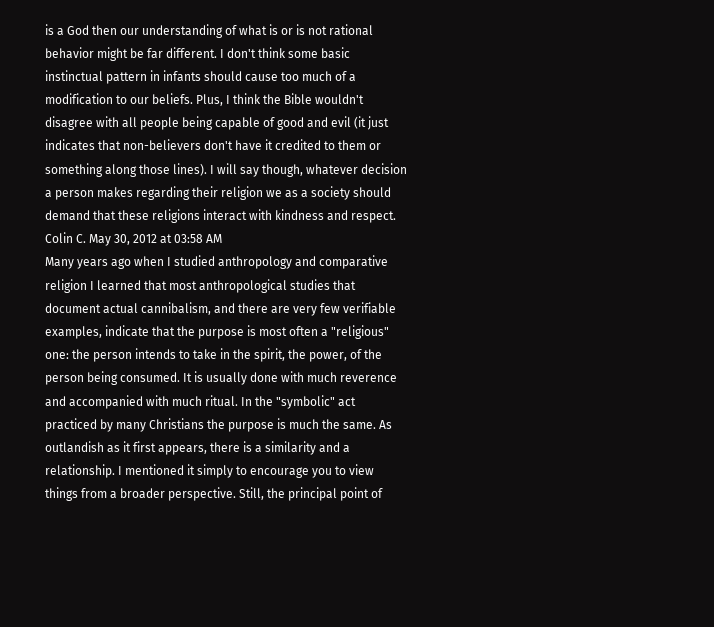is a God then our understanding of what is or is not rational behavior might be far different. I don't think some basic instinctual pattern in infants should cause too much of a modification to our beliefs. Plus, I think the Bible wouldn't disagree with all people being capable of good and evil (it just indicates that non-believers don't have it credited to them or something along those lines). I will say though, whatever decision a person makes regarding their religion we as a society should demand that these religions interact with kindness and respect.
Colin C. May 30, 2012 at 03:58 AM
Many years ago when I studied anthropology and comparative religion I learned that most anthropological studies that document actual cannibalism, and there are very few verifiable examples, indicate that the purpose is most often a "religious" one: the person intends to take in the spirit, the power, of the person being consumed. It is usually done with much reverence and accompanied with much ritual. In the "symbolic" act practiced by many Christians the purpose is much the same. As outlandish as it first appears, there is a similarity and a relationship. I mentioned it simply to encourage you to view things from a broader perspective. Still, the principal point of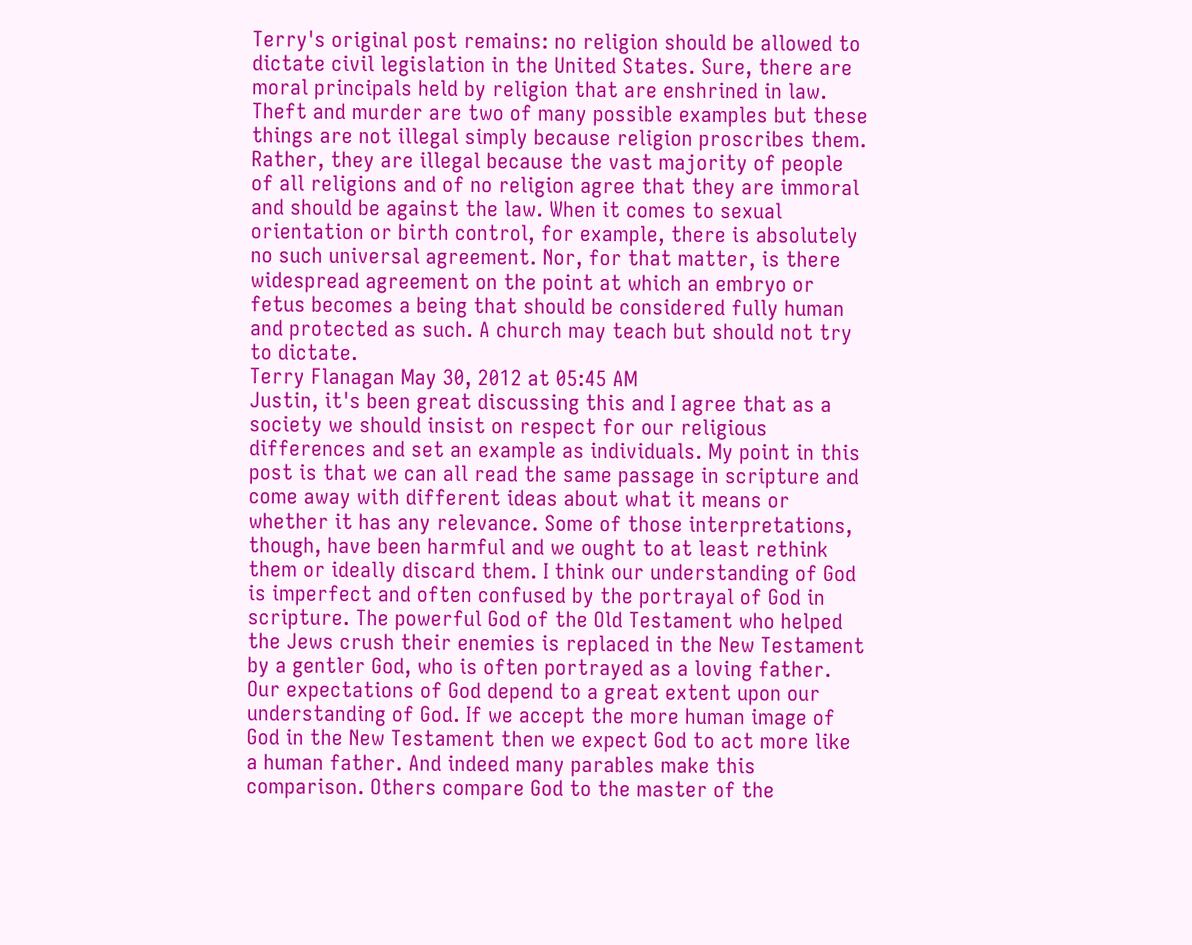Terry's original post remains: no religion should be allowed to dictate civil legislation in the United States. Sure, there are moral principals held by religion that are enshrined in law. Theft and murder are two of many possible examples but these things are not illegal simply because religion proscribes them. Rather, they are illegal because the vast majority of people of all religions and of no religion agree that they are immoral and should be against the law. When it comes to sexual orientation or birth control, for example, there is absolutely no such universal agreement. Nor, for that matter, is there widespread agreement on the point at which an embryo or fetus becomes a being that should be considered fully human and protected as such. A church may teach but should not try to dictate.
Terry Flanagan May 30, 2012 at 05:45 AM
Justin, it's been great discussing this and I agree that as a society we should insist on respect for our religious differences and set an example as individuals. My point in this post is that we can all read the same passage in scripture and come away with different ideas about what it means or whether it has any relevance. Some of those interpretations, though, have been harmful and we ought to at least rethink them or ideally discard them. I think our understanding of God is imperfect and often confused by the portrayal of God in scripture. The powerful God of the Old Testament who helped the Jews crush their enemies is replaced in the New Testament by a gentler God, who is often portrayed as a loving father. Our expectations of God depend to a great extent upon our understanding of God. If we accept the more human image of God in the New Testament then we expect God to act more like a human father. And indeed many parables make this comparison. Others compare God to the master of the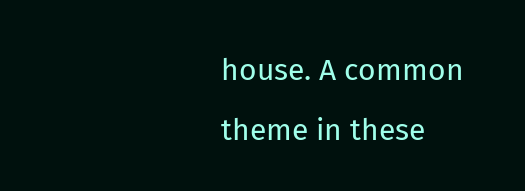house. A common theme in these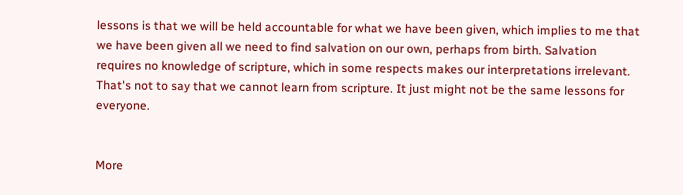lessons is that we will be held accountable for what we have been given, which implies to me that we have been given all we need to find salvation on our own, perhaps from birth. Salvation requires no knowledge of scripture, which in some respects makes our interpretations irrelevant. That's not to say that we cannot learn from scripture. It just might not be the same lessons for everyone.


More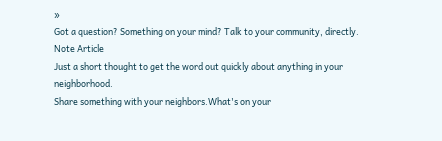»
Got a question? Something on your mind? Talk to your community, directly.
Note Article
Just a short thought to get the word out quickly about anything in your neighborhood.
Share something with your neighbors.What's on your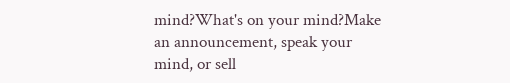mind?What's on your mind?Make an announcement, speak your mind, or sell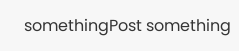somethingPost something